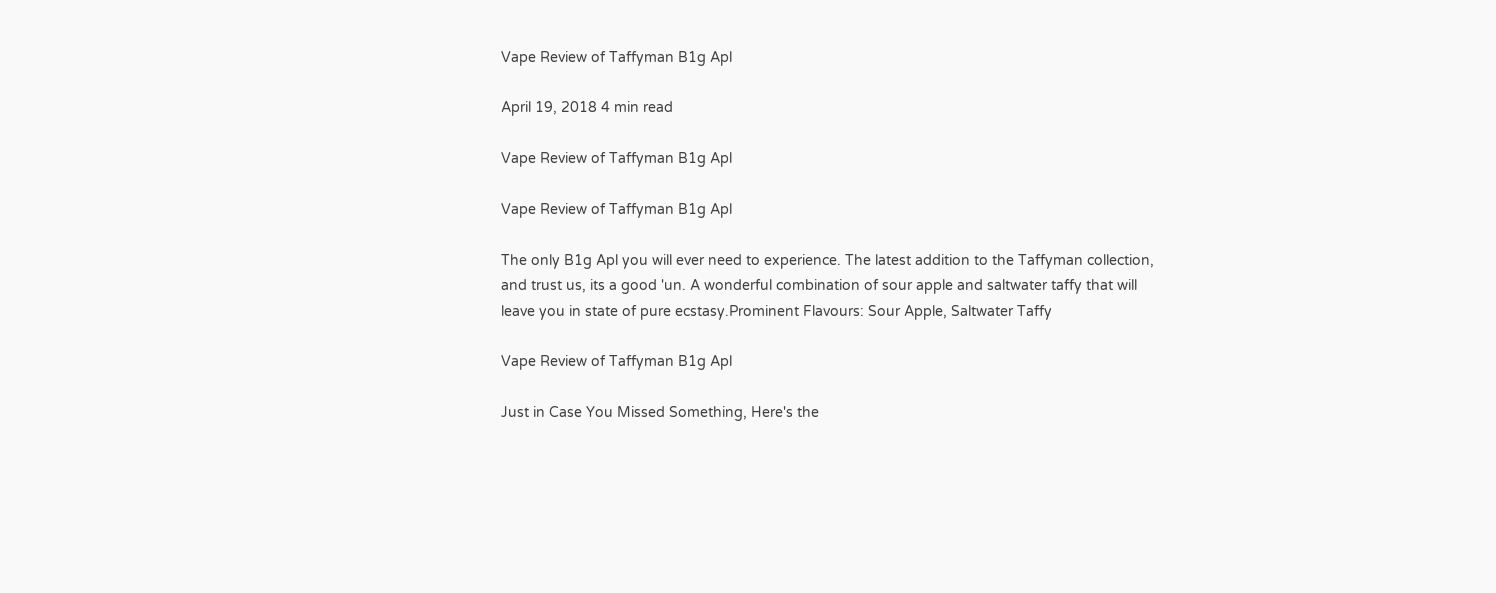Vape Review of Taffyman B1g Apl

April 19, 2018 4 min read

Vape Review of Taffyman B1g Apl

Vape Review of Taffyman B1g Apl

The only B1g Apl you will ever need to experience. The latest addition to the Taffyman collection, and trust us, its a good 'un. A wonderful combination of sour apple and saltwater taffy that will leave you in state of pure ecstasy.Prominent Flavours: Sour Apple, Saltwater Taffy

Vape Review of Taffyman B1g Apl

Just in Case You Missed Something, Here's the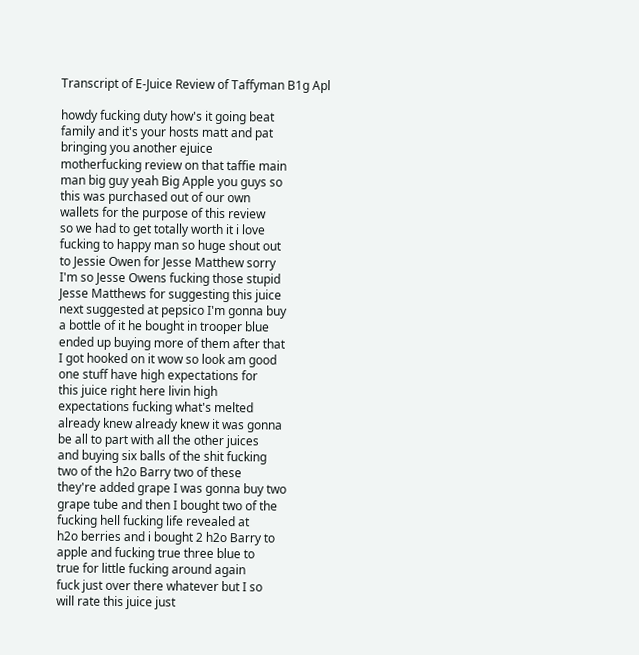Transcript of E-Juice Review of Taffyman B1g Apl

howdy fucking duty how's it going beat
family and it's your hosts matt and pat
bringing you another ejuice
motherfucking review on that taffie main
man big guy yeah Big Apple you guys so
this was purchased out of our own
wallets for the purpose of this review
so we had to get totally worth it i love
fucking to happy man so huge shout out
to Jessie Owen for Jesse Matthew sorry
I'm so Jesse Owens fucking those stupid
Jesse Matthews for suggesting this juice
next suggested at pepsico I'm gonna buy
a bottle of it he bought in trooper blue
ended up buying more of them after that
I got hooked on it wow so look am good
one stuff have high expectations for
this juice right here livin high
expectations fucking what's melted
already knew already knew it was gonna
be all to part with all the other juices
and buying six balls of the shit fucking
two of the h2o Barry two of these
they're added grape I was gonna buy two
grape tube and then I bought two of the
fucking hell fucking life revealed at
h2o berries and i bought 2 h2o Barry to
apple and fucking true three blue to
true for little fucking around again
fuck just over there whatever but I so
will rate this juice just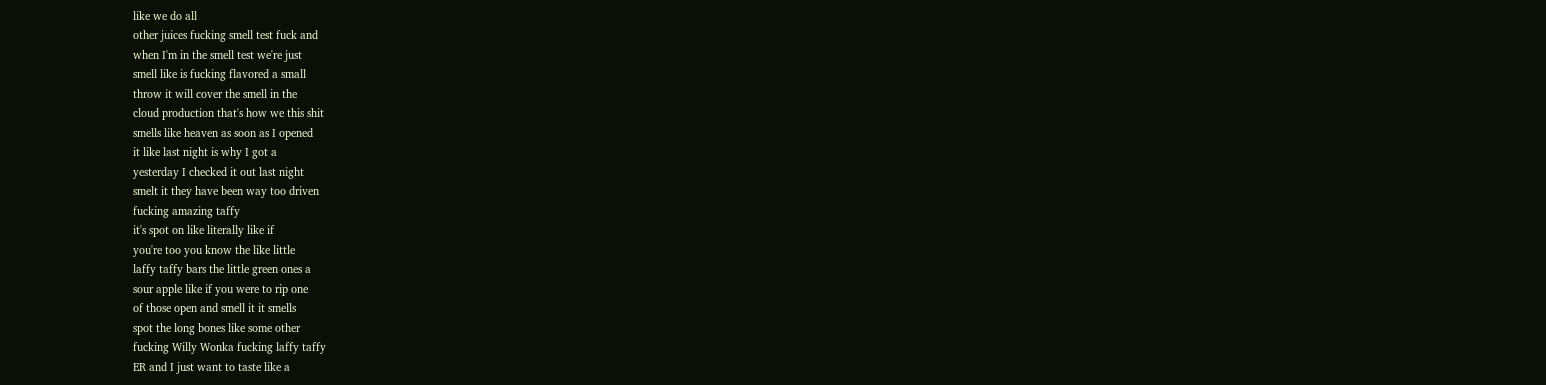like we do all
other juices fucking smell test fuck and
when I'm in the smell test we're just
smell like is fucking flavored a small
throw it will cover the smell in the
cloud production that's how we this shit
smells like heaven as soon as I opened
it like last night is why I got a
yesterday I checked it out last night
smelt it they have been way too driven
fucking amazing taffy
it's spot on like literally like if
you're too you know the like little
laffy taffy bars the little green ones a
sour apple like if you were to rip one
of those open and smell it it smells
spot the long bones like some other
fucking Willy Wonka fucking laffy taffy
ER and I just want to taste like a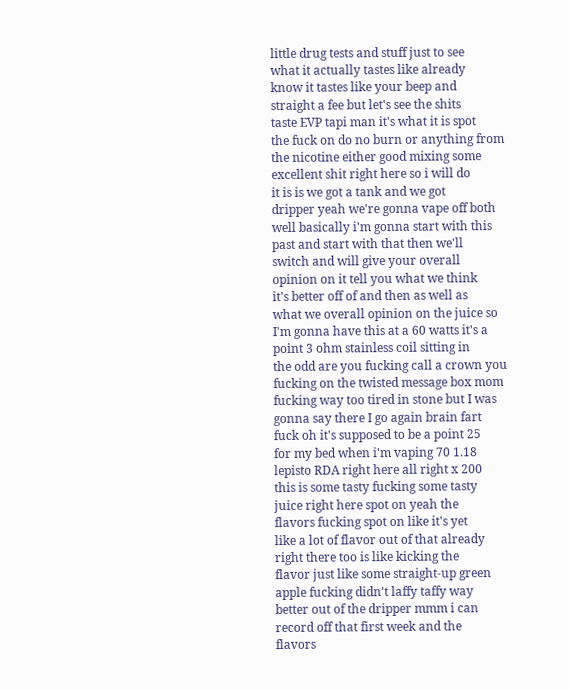little drug tests and stuff just to see
what it actually tastes like already
know it tastes like your beep and
straight a fee but let's see the shits
taste EVP tapi man it's what it is spot
the fuck on do no burn or anything from
the nicotine either good mixing some
excellent shit right here so i will do
it is is we got a tank and we got
dripper yeah we're gonna vape off both
well basically i'm gonna start with this
past and start with that then we'll
switch and will give your overall
opinion on it tell you what we think
it's better off of and then as well as
what we overall opinion on the juice so
I'm gonna have this at a 60 watts it's a
point 3 ohm stainless coil sitting in
the odd are you fucking call a crown you
fucking on the twisted message box mom
fucking way too tired in stone but I was
gonna say there I go again brain fart
fuck oh it's supposed to be a point 25
for my bed when i'm vaping 70 1.18
lepisto RDA right here all right x 200
this is some tasty fucking some tasty
juice right here spot on yeah the
flavors fucking spot on like it's yet
like a lot of flavor out of that already
right there too is like kicking the
flavor just like some straight-up green
apple fucking didn't laffy taffy way
better out of the dripper mmm i can
record off that first week and the
flavors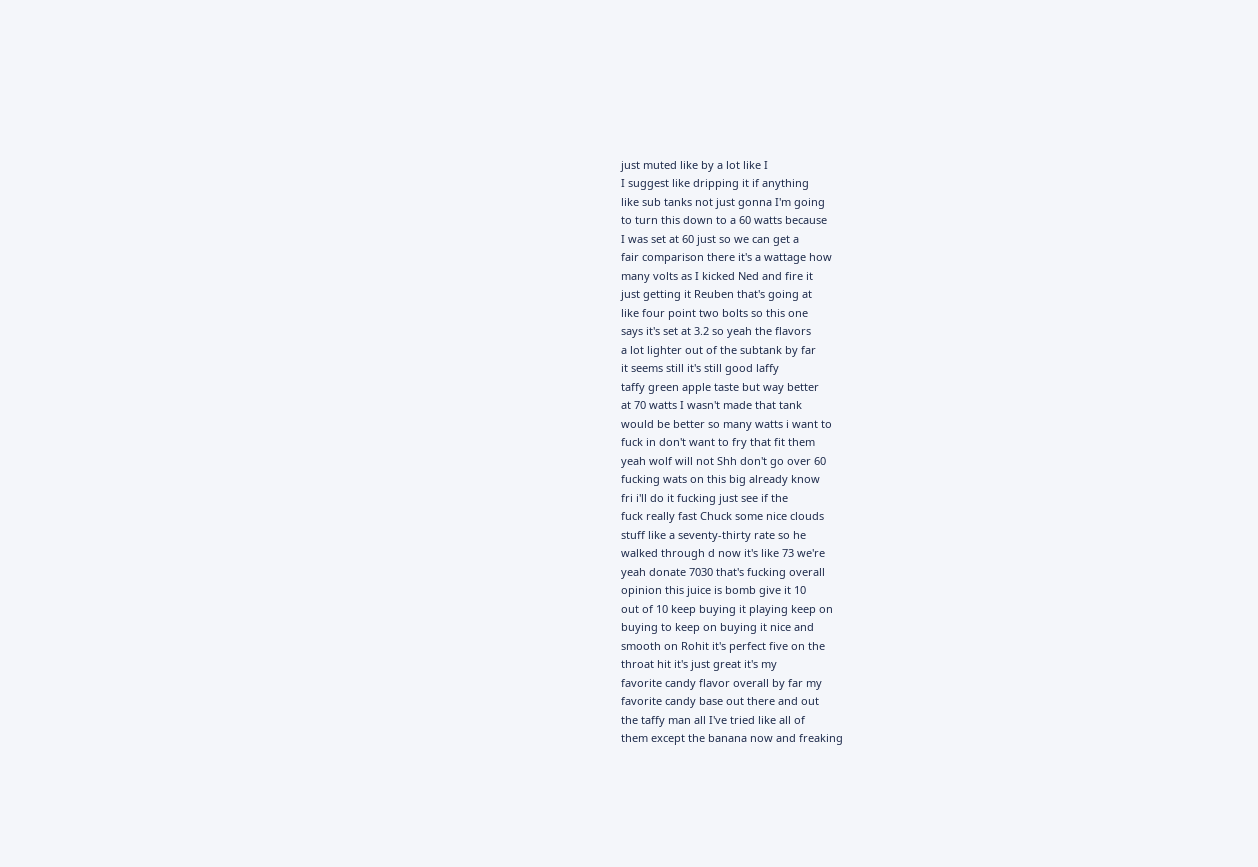just muted like by a lot like I
I suggest like dripping it if anything
like sub tanks not just gonna I'm going
to turn this down to a 60 watts because
I was set at 60 just so we can get a
fair comparison there it's a wattage how
many volts as I kicked Ned and fire it
just getting it Reuben that's going at
like four point two bolts so this one
says it's set at 3.2 so yeah the flavors
a lot lighter out of the subtank by far
it seems still it's still good laffy
taffy green apple taste but way better
at 70 watts I wasn't made that tank
would be better so many watts i want to
fuck in don't want to fry that fit them
yeah wolf will not Shh don't go over 60
fucking wats on this big already know
fri i'll do it fucking just see if the
fuck really fast Chuck some nice clouds
stuff like a seventy-thirty rate so he
walked through d now it's like 73 we're
yeah donate 7030 that's fucking overall
opinion this juice is bomb give it 10
out of 10 keep buying it playing keep on
buying to keep on buying it nice and
smooth on Rohit it's perfect five on the
throat hit it's just great it's my
favorite candy flavor overall by far my
favorite candy base out there and out
the taffy man all I've tried like all of
them except the banana now and freaking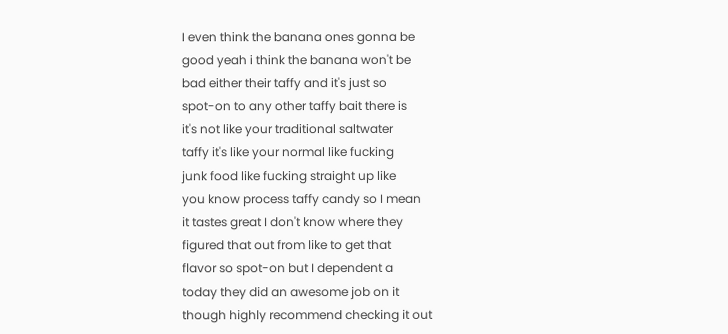I even think the banana ones gonna be
good yeah i think the banana won't be
bad either their taffy and it's just so
spot-on to any other taffy bait there is
it's not like your traditional saltwater
taffy it's like your normal like fucking
junk food like fucking straight up like
you know process taffy candy so I mean
it tastes great I don't know where they
figured that out from like to get that
flavor so spot-on but I dependent a
today they did an awesome job on it
though highly recommend checking it out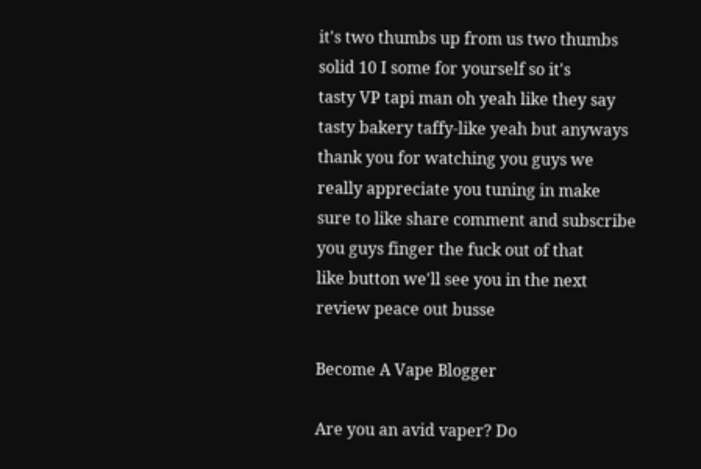it's two thumbs up from us two thumbs
solid 10 I some for yourself so it's
tasty VP tapi man oh yeah like they say
tasty bakery taffy-like yeah but anyways
thank you for watching you guys we
really appreciate you tuning in make
sure to like share comment and subscribe
you guys finger the fuck out of that
like button we'll see you in the next
review peace out busse

Become A Vape Blogger

Are you an avid vaper? Do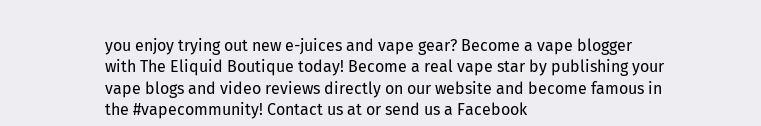you enjoy trying out new e-juices and vape gear? Become a vape blogger with The Eliquid Boutique today! Become a real vape star by publishing your vape blogs and video reviews directly on our website and become famous in the #vapecommunity! Contact us at or send us a Facebook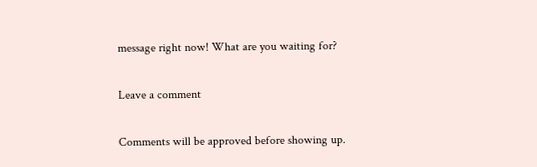message right now! What are you waiting for?

Leave a comment

Comments will be approved before showing up.